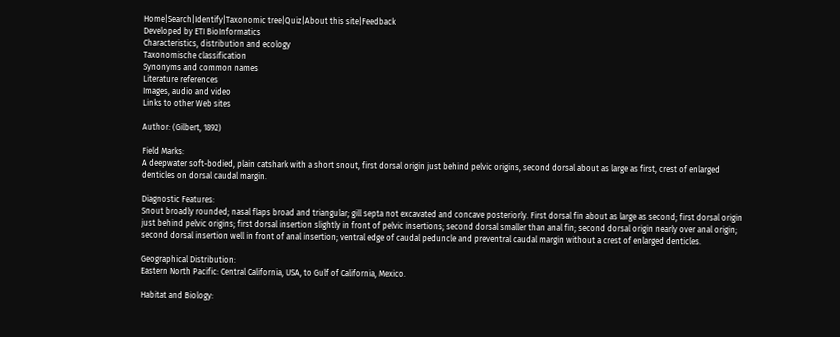Home|Search|Identify|Taxonomic tree|Quiz|About this site|Feedback
Developed by ETI BioInformatics
Characteristics, distribution and ecology
Taxonomische classification
Synonyms and common names
Literature references
Images, audio and video
Links to other Web sites

Author: (Gilbert, 1892)

Field Marks:
A deepwater soft-bodied, plain catshark with a short snout, first dorsal origin just behind pelvic origins, second dorsal about as large as first, crest of enlarged denticles on dorsal caudal margin.

Diagnostic Features:
Snout broadly rounded; nasal flaps broad and triangular; gill septa not excavated and concave posteriorly. First dorsal fin about as large as second; first dorsal origin just behind pelvic origins; first dorsal insertion slightly in front of pelvic insertions; second dorsal smaller than anal fin; second dorsal origin nearly over anal origin; second dorsal insertion well in front of anal insertion; ventral edge of caudal peduncle and preventral caudal margin without a crest of enlarged denticles.

Geographical Distribution:
Eastern North Pacific: Central California, USA, to Gulf of California, Mexico.

Habitat and Biology: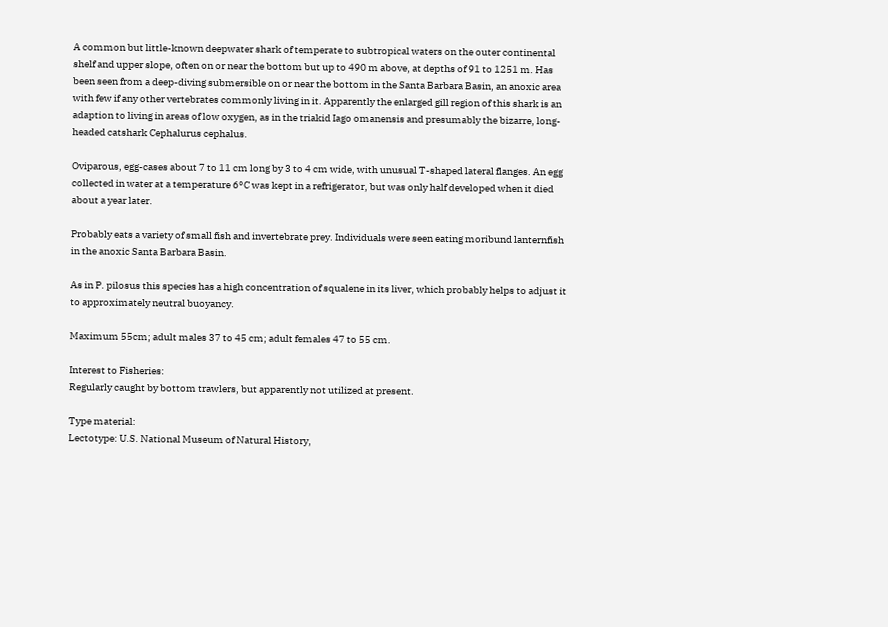A common but little-known deepwater shark of temperate to subtropical waters on the outer continental shelf and upper slope, often on or near the bottom but up to 490 m above, at depths of 91 to 1251 m. Has been seen from a deep-diving submersible on or near the bottom in the Santa Barbara Basin, an anoxic area with few if any other vertebrates commonly living in it. Apparently the enlarged gill region of this shark is an adaption to living in areas of low oxygen, as in the triakid Iago omanensis and presumably the bizarre, long-headed catshark Cephalurus cephalus.

Oviparous, egg-cases about 7 to 11 cm long by 3 to 4 cm wide, with unusual T-shaped lateral flanges. An egg collected in water at a temperature 6°C was kept in a refrigerator, but was only half developed when it died about a year later.

Probably eats a variety of small fish and invertebrate prey. Individuals were seen eating moribund lanternfish in the anoxic Santa Barbara Basin.

As in P. pilosus this species has a high concentration of squalene in its liver, which probably helps to adjust it to approximately neutral buoyancy.

Maximum 55cm; adult males 37 to 45 cm; adult females 47 to 55 cm.

Interest to Fisheries:
Regularly caught by bottom trawlers, but apparently not utilized at present.

Type material:
Lectotype: U.S. National Museum of Natural History,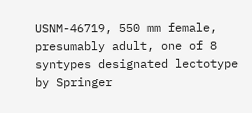USNM-46719, 550 mm female, presumably adult, one of 8 syntypes designated lectotype by Springer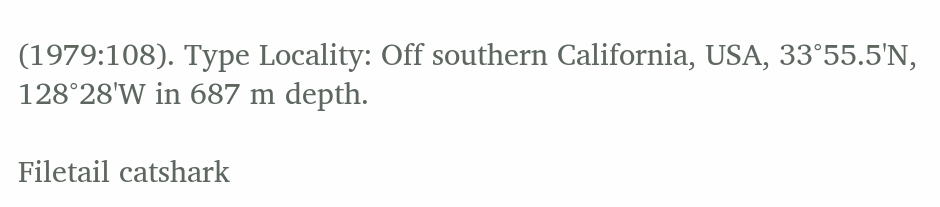(1979:108). Type Locality: Off southern California, USA, 33°55.5'N, 128°28'W in 687 m depth.

Filetail catshark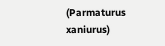(Parmaturus xaniurus)